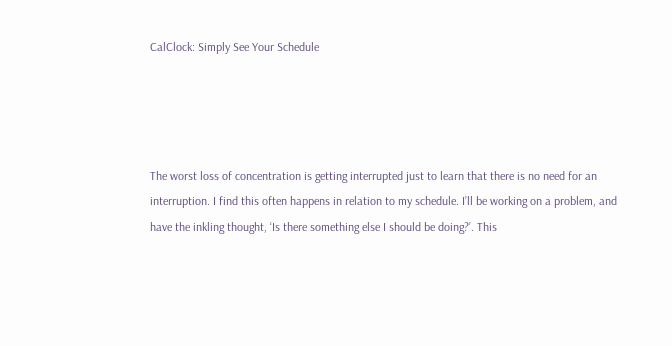CalClock: Simply See Your Schedule




The worst loss of concentration is getting interrupted just to learn that there is no need for an interruption. I find this often happens in relation to my schedule. I’ll be working on a problem, and have the inkling thought, ‘Is there something else I should be doing?’. This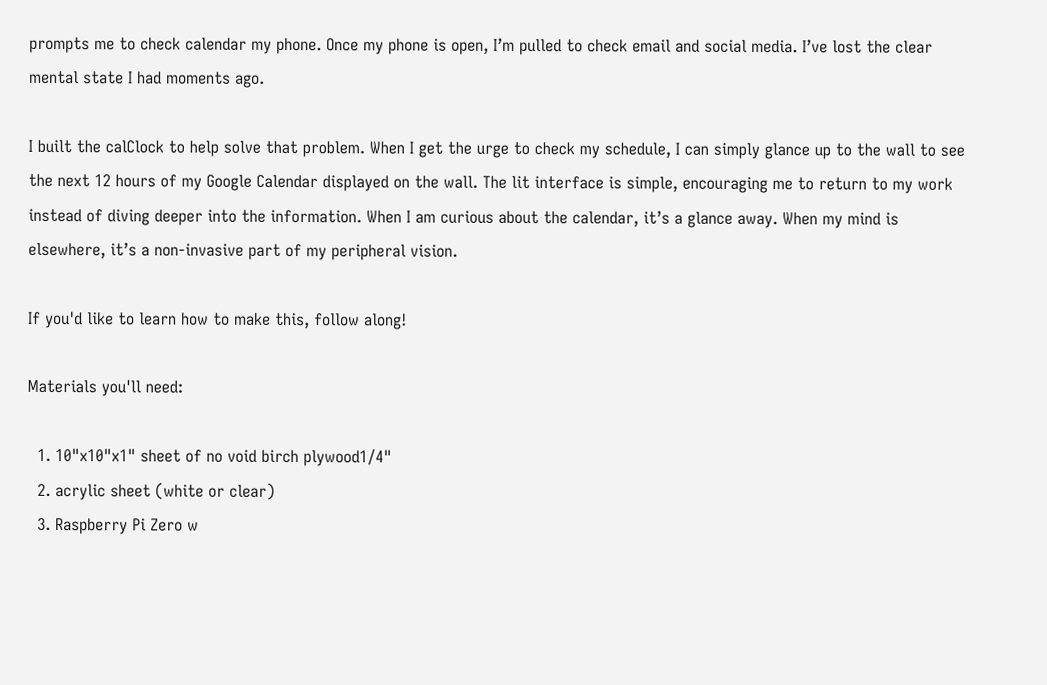prompts me to check calendar my phone. Once my phone is open, I’m pulled to check email and social media. I’ve lost the clear mental state I had moments ago.

I built the calClock to help solve that problem. When I get the urge to check my schedule, I can simply glance up to the wall to see the next 12 hours of my Google Calendar displayed on the wall. The lit interface is simple, encouraging me to return to my work instead of diving deeper into the information. When I am curious about the calendar, it’s a glance away. When my mind is elsewhere, it’s a non-invasive part of my peripheral vision.

If you'd like to learn how to make this, follow along!

Materials you'll need:

  1. 10"x10"x1" sheet of no void birch plywood1/4"
  2. acrylic sheet (white or clear)
  3. Raspberry Pi Zero w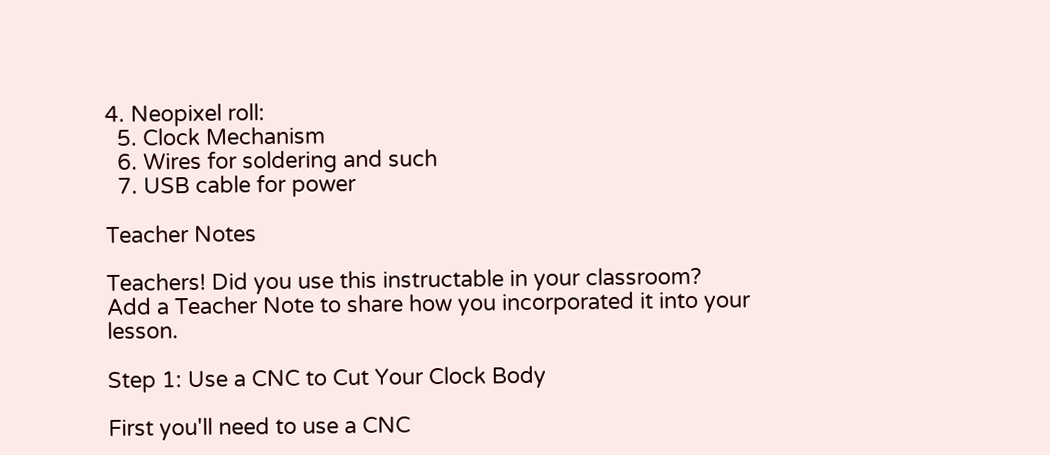4. Neopixel roll:
  5. Clock Mechanism
  6. Wires for soldering and such
  7. USB cable for power

Teacher Notes

Teachers! Did you use this instructable in your classroom?
Add a Teacher Note to share how you incorporated it into your lesson.

Step 1: Use a CNC to Cut Your Clock Body

First you'll need to use a CNC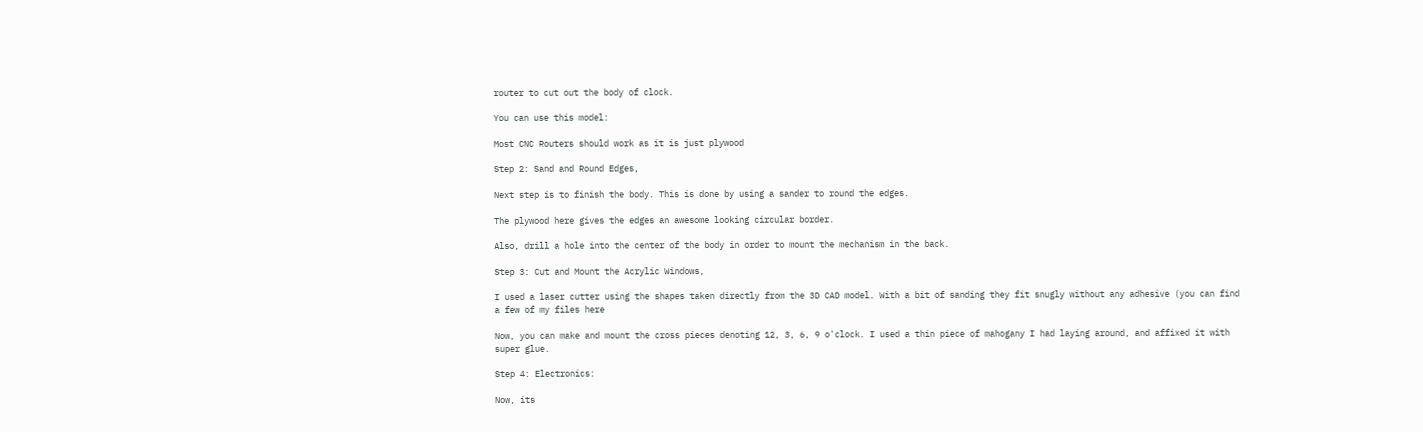router to cut out the body of clock.

You can use this model:

Most CNC Routers should work as it is just plywood

Step 2: Sand and Round Edges,

Next step is to finish the body. This is done by using a sander to round the edges.

The plywood here gives the edges an awesome looking circular border.

Also, drill a hole into the center of the body in order to mount the mechanism in the back.

Step 3: Cut and Mount the Acrylic Windows,

I used a laser cutter using the shapes taken directly from the 3D CAD model. With a bit of sanding they fit snugly without any adhesive (you can find a few of my files here

Now, you can make and mount the cross pieces denoting 12, 3, 6, 9 o'clock. I used a thin piece of mahogany I had laying around, and affixed it with super glue.

Step 4: Electronics:

Now, its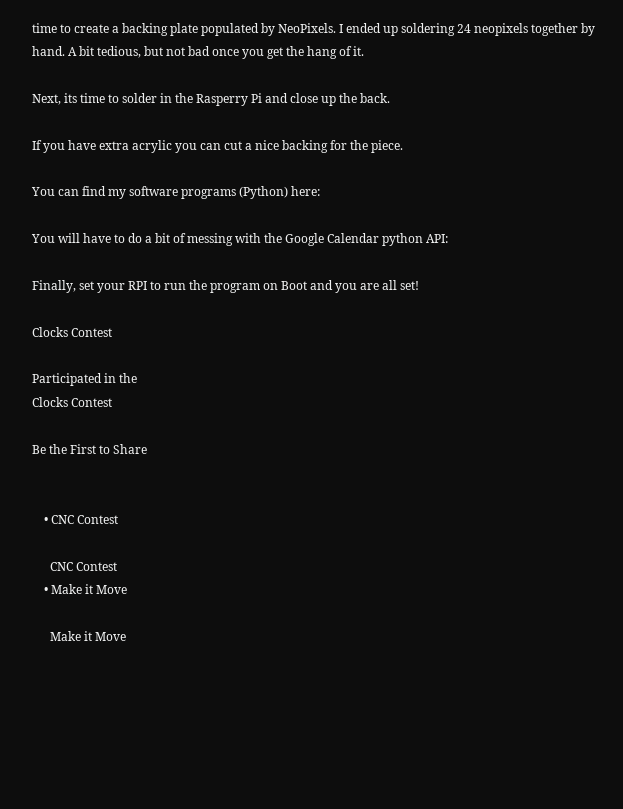time to create a backing plate populated by NeoPixels. I ended up soldering 24 neopixels together by hand. A bit tedious, but not bad once you get the hang of it.

Next, its time to solder in the Rasperry Pi and close up the back.

If you have extra acrylic you can cut a nice backing for the piece.

You can find my software programs (Python) here:

You will have to do a bit of messing with the Google Calendar python API:

Finally, set your RPI to run the program on Boot and you are all set!

Clocks Contest

Participated in the
Clocks Contest

Be the First to Share


    • CNC Contest

      CNC Contest
    • Make it Move

      Make it Move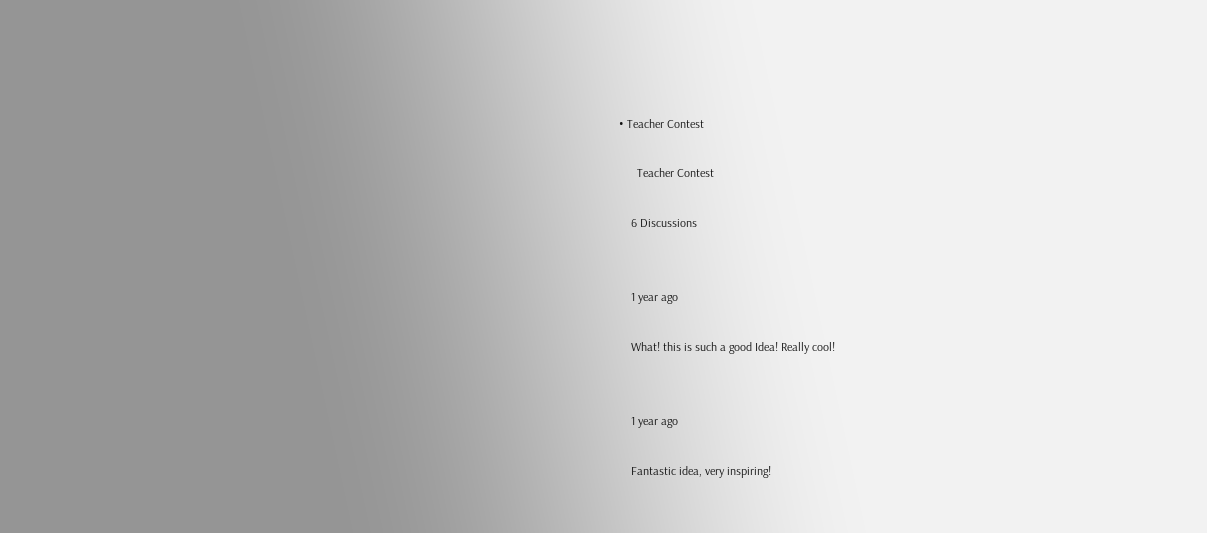• Teacher Contest

      Teacher Contest

    6 Discussions


    1 year ago

    What! this is such a good Idea! Really cool!


    1 year ago

    Fantastic idea, very inspiring!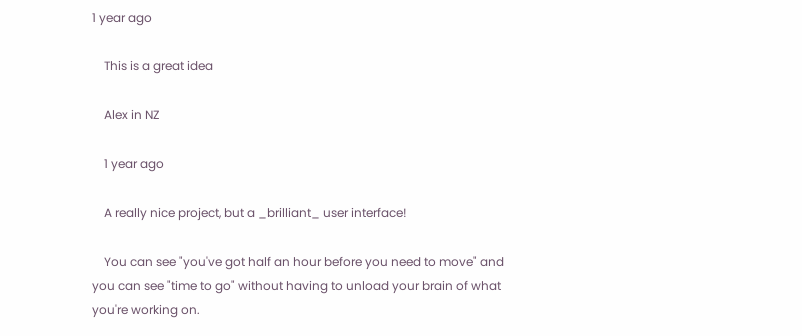1 year ago

    This is a great idea

    Alex in NZ

    1 year ago

    A really nice project, but a _brilliant_ user interface!

    You can see "you've got half an hour before you need to move" and you can see "time to go" without having to unload your brain of what you're working on.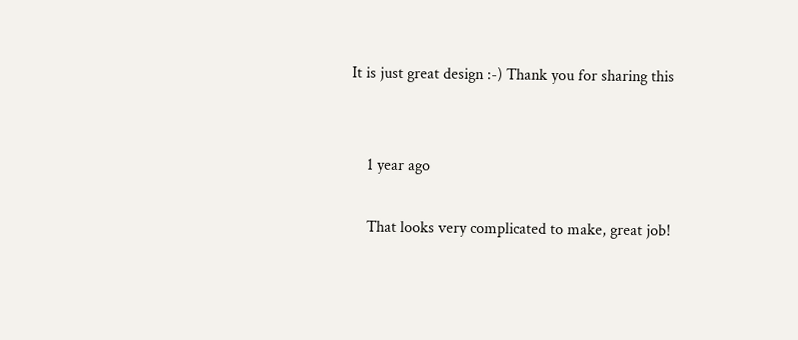It is just great design :-) Thank you for sharing this


    1 year ago

    That looks very complicated to make, great job!